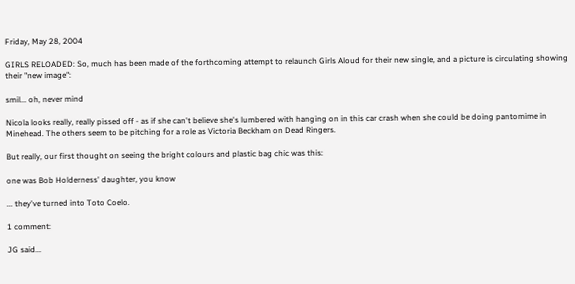Friday, May 28, 2004

GIRLS RELOADED: So, much has been made of the forthcoming attempt to relaunch Girls Aloud for their new single, and a picture is circulating showing their "new image":

smil... oh, never mind

Nicola looks really, really pissed off - as if she can't believe she's lumbered with hanging on in this car crash when she could be doing pantomime in Minehead. The others seem to be pitching for a role as Victoria Beckham on Dead Ringers.

But really, our first thought on seeing the bright colours and plastic bag chic was this:

one was Bob Holderness' daughter, you know

... they've turned into Toto Coelo.

1 comment:

JG said...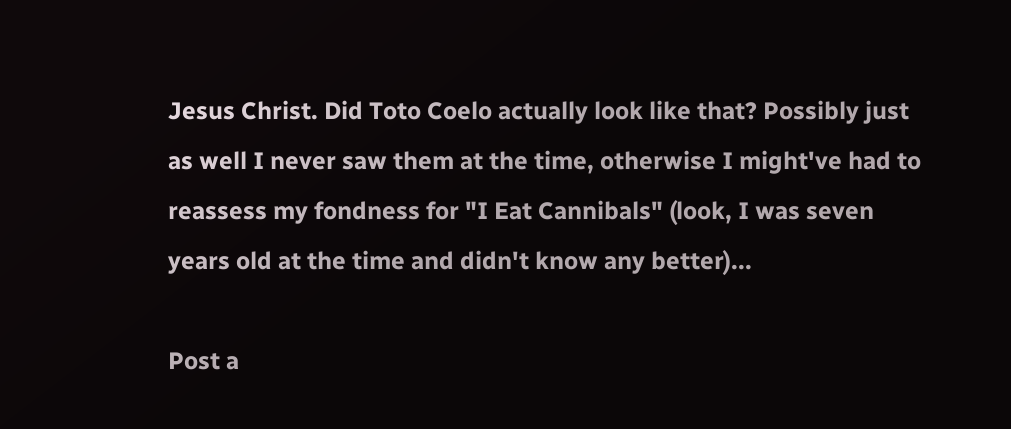Jesus Christ. Did Toto Coelo actually look like that? Possibly just as well I never saw them at the time, otherwise I might've had to reassess my fondness for "I Eat Cannibals" (look, I was seven years old at the time and didn't know any better)...

Post a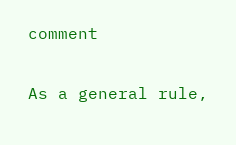comment

As a general rule,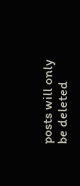posts will only be deleted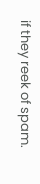if they reek of spam.